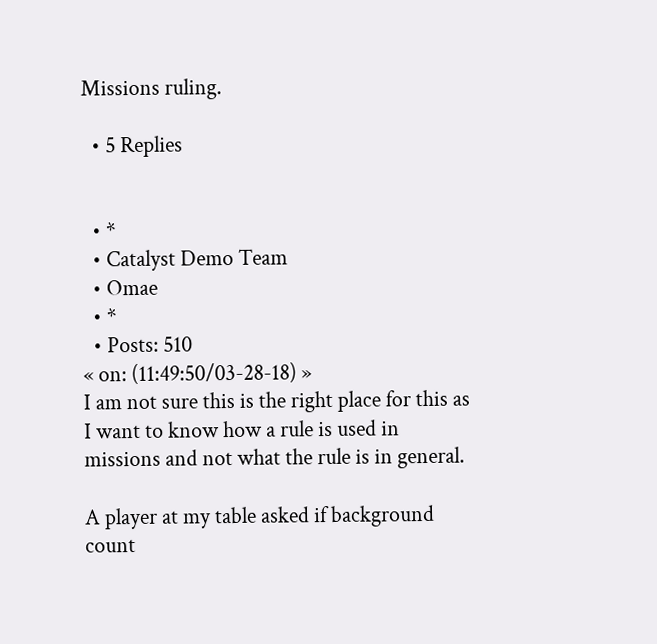Missions ruling.

  • 5 Replies


  • *
  • Catalyst Demo Team
  • Omae
  • *
  • Posts: 510
« on: (11:49:50/03-28-18) »
I am not sure this is the right place for this as I want to know how a rule is used in missions and not what the rule is in general.

A player at my table asked if background count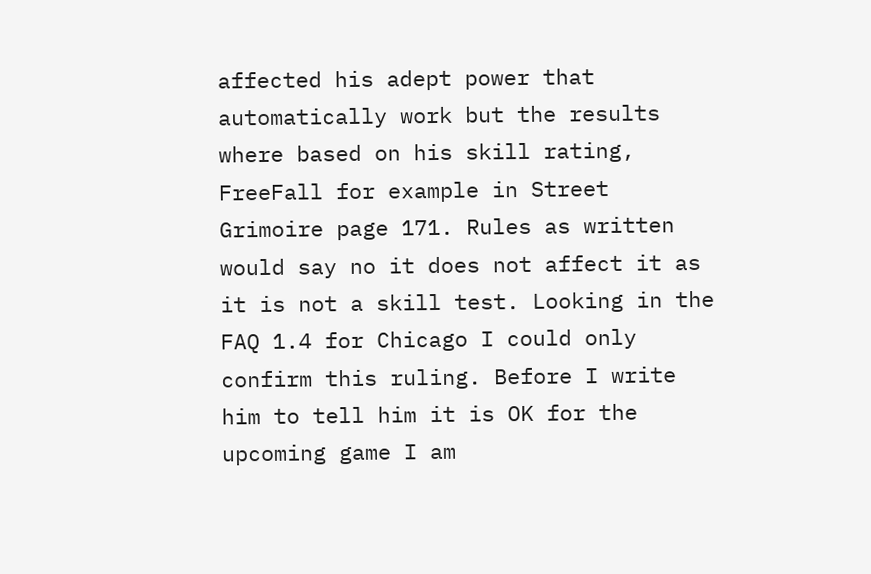affected his adept power that automatically work but the results where based on his skill rating, FreeFall for example in Street Grimoire page 171. Rules as written would say no it does not affect it as it is not a skill test. Looking in the FAQ 1.4 for Chicago I could only confirm this ruling. Before I write him to tell him it is OK for the upcoming game I am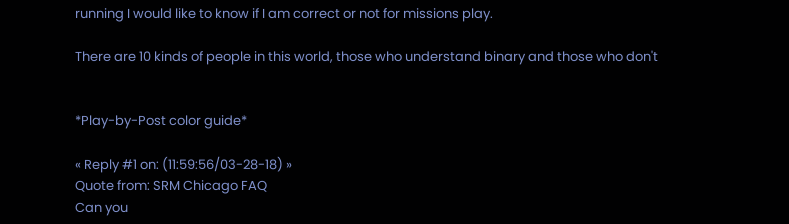running I would like to know if I am correct or not for missions play.

There are 10 kinds of people in this world, those who understand binary and those who don't


*Play-by-Post color guide*

« Reply #1 on: (11:59:56/03-28-18) »
Quote from: SRM Chicago FAQ
Can you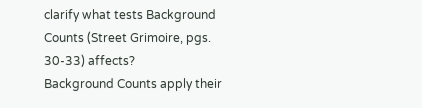clarify what tests Background Counts (Street Grimoire, pgs. 30-33) affects?
Background Counts apply their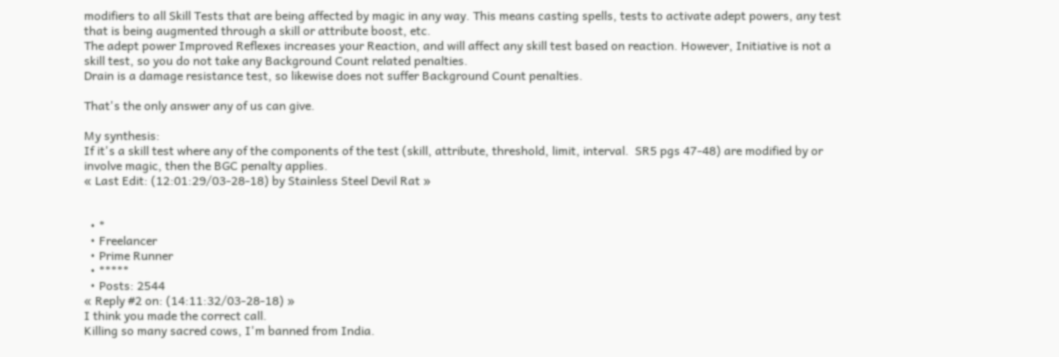modifiers to all Skill Tests that are being affected by magic in any way. This means casting spells, tests to activate adept powers, any test that is being augmented through a skill or attribute boost, etc.
The adept power Improved Reflexes increases your Reaction, and will affect any skill test based on reaction. However, Initiative is not a skill test, so you do not take any Background Count related penalties.
Drain is a damage resistance test, so likewise does not suffer Background Count penalties.

That's the only answer any of us can give.

My synthesis:
If it's a skill test where any of the components of the test (skill, attribute, threshold, limit, interval.  SR5 pgs 47-48) are modified by or involve magic, then the BGC penalty applies.
« Last Edit: (12:01:29/03-28-18) by Stainless Steel Devil Rat »


  • *
  • Freelancer
  • Prime Runner
  • *****
  • Posts: 2544
« Reply #2 on: (14:11:32/03-28-18) »
I think you made the correct call.
Killing so many sacred cows, I'm banned from India.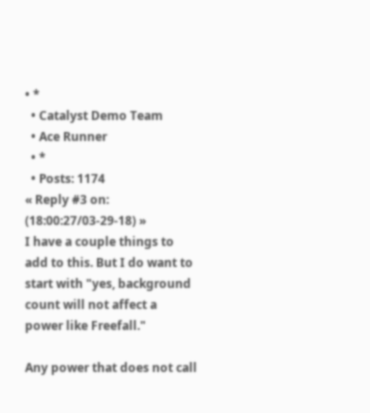• *
  • Catalyst Demo Team
  • Ace Runner
  • *
  • Posts: 1174
« Reply #3 on: (18:00:27/03-29-18) »
I have a couple things to add to this. But I do want to start with "yes, background count will not affect a power like Freefall."

Any power that does not call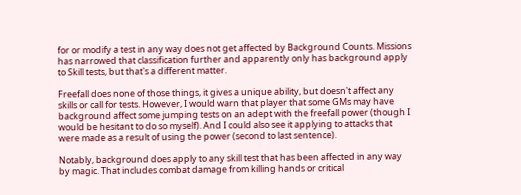for or modify a test in any way does not get affected by Background Counts. Missions has narrowed that classification further and apparently only has background apply to Skill tests, but that's a different matter.

Freefall does none of those things, it gives a unique ability, but doesn't affect any skills or call for tests. However, I would warn that player that some GMs may have background affect some jumping tests on an adept with the freefall power (though I would be hesitant to do so myself). And I could also see it applying to attacks that were made as a result of using the power (second to last sentence).

Notably, background does apply to any skill test that has been affected in any way by magic. That includes combat damage from killing hands or critical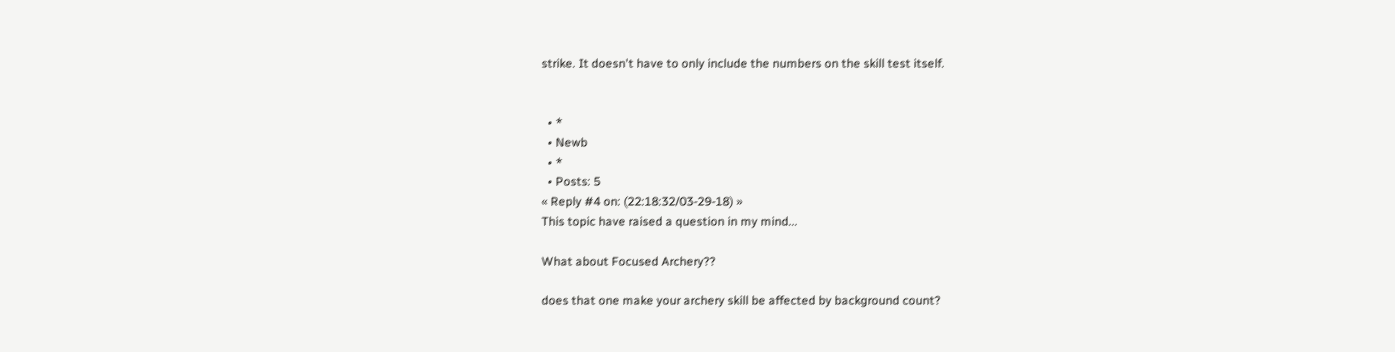strike. It doesn't have to only include the numbers on the skill test itself.


  • *
  • Newb
  • *
  • Posts: 5
« Reply #4 on: (22:18:32/03-29-18) »
This topic have raised a question in my mind...

What about Focused Archery??

does that one make your archery skill be affected by background count?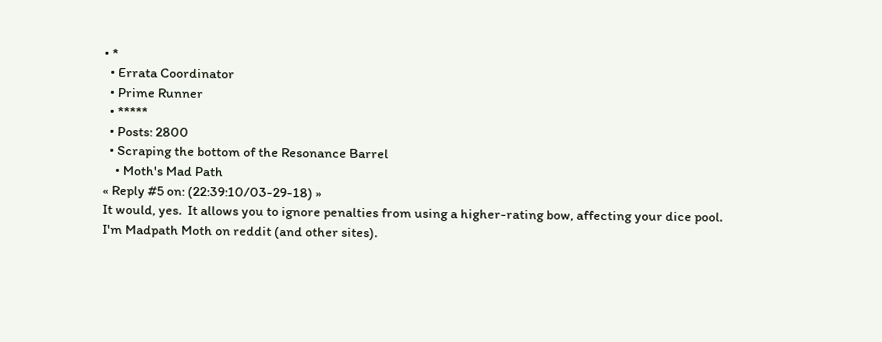• *
  • Errata Coordinator
  • Prime Runner
  • *****
  • Posts: 2800
  • Scraping the bottom of the Resonance Barrel
    • Moth's Mad Path
« Reply #5 on: (22:39:10/03-29-18) »
It would, yes.  It allows you to ignore penalties from using a higher-rating bow, affecting your dice pool.
I'm Madpath Moth on reddit (and other sites).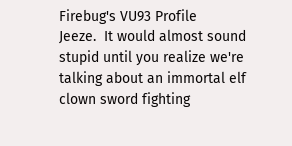Firebug's VU93 Profile
Jeeze.  It would almost sound stupid until you realize we're talking about an immortal elf clown sword fighting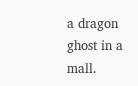a dragon ghost in a mall.